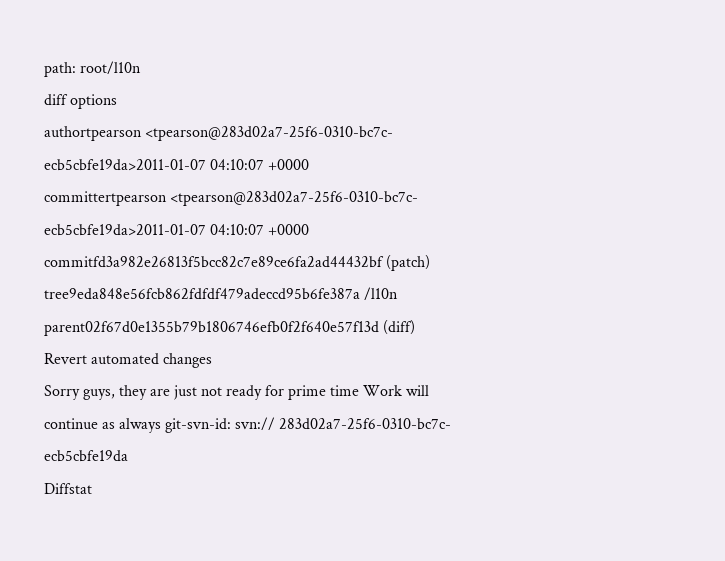path: root/l10n
diff options
authortpearson <tpearson@283d02a7-25f6-0310-bc7c-ecb5cbfe19da>2011-01-07 04:10:07 +0000
committertpearson <tpearson@283d02a7-25f6-0310-bc7c-ecb5cbfe19da>2011-01-07 04:10:07 +0000
commitfd3a982e26813f5bcc82c7e89ce6fa2ad44432bf (patch)
tree9eda848e56fcb862fdfdf479adeccd95b6fe387a /l10n
parent02f67d0e1355b79b1806746efb0f2f640e57f13d (diff)
Revert automated changes
Sorry guys, they are just not ready for prime time Work will continue as always git-svn-id: svn:// 283d02a7-25f6-0310-bc7c-ecb5cbfe19da
Diffstat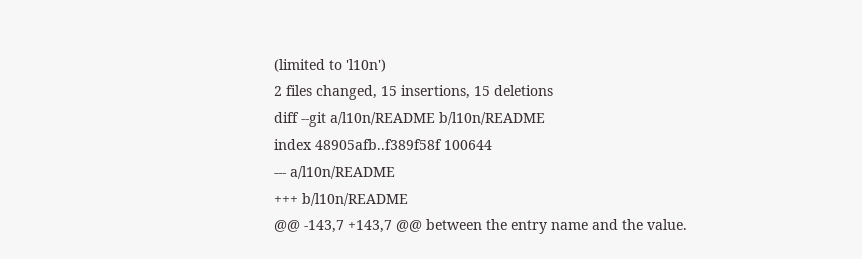(limited to 'l10n')
2 files changed, 15 insertions, 15 deletions
diff --git a/l10n/README b/l10n/README
index 48905afb..f389f58f 100644
--- a/l10n/README
+++ b/l10n/README
@@ -143,7 +143,7 @@ between the entry name and the value.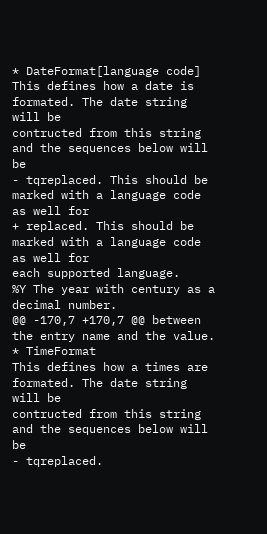* DateFormat[language code]
This defines how a date is formated. The date string will be
contructed from this string and the sequences below will be
- tqreplaced. This should be marked with a language code as well for
+ replaced. This should be marked with a language code as well for
each supported language.
%Y The year with century as a decimal number.
@@ -170,7 +170,7 @@ between the entry name and the value.
* TimeFormat
This defines how a times are formated. The date string will be
contructed from this string and the sequences below will be
- tqreplaced.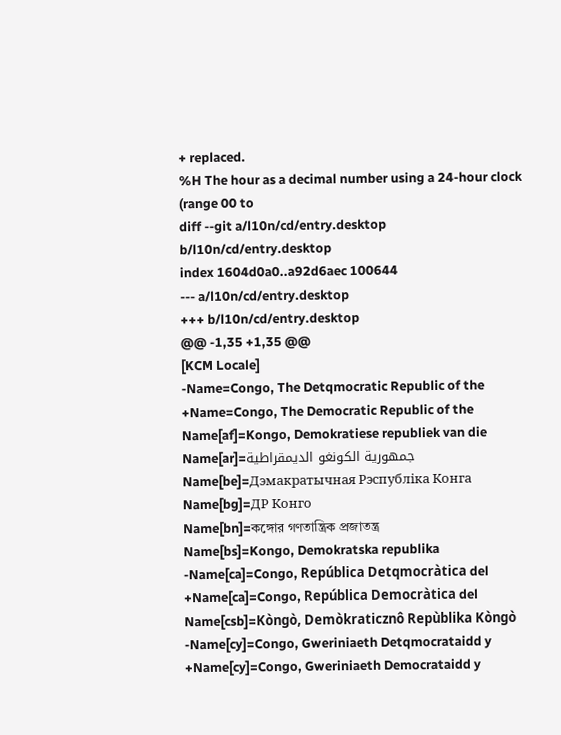+ replaced.
%H The hour as a decimal number using a 24-hour clock (range 00 to
diff --git a/l10n/cd/entry.desktop b/l10n/cd/entry.desktop
index 1604d0a0..a92d6aec 100644
--- a/l10n/cd/entry.desktop
+++ b/l10n/cd/entry.desktop
@@ -1,35 +1,35 @@
[KCM Locale]
-Name=Congo, The Detqmocratic Republic of the
+Name=Congo, The Democratic Republic of the
Name[af]=Kongo, Demokratiese republiek van die
Name[ar]=جمهورية الكونغو الديمقراطية
Name[be]=Дэмакратычная Рэспубліка Конга
Name[bg]=ДР Конго
Name[bn]=কঙ্গোর গণতান্ত্রিক প্রজাতন্ত্র
Name[bs]=Kongo, Demokratska republika
-Name[ca]=Congo, República Detqmocràtica del
+Name[ca]=Congo, República Democràtica del
Name[csb]=Kòngò, Demòkraticznô Repùblika Kòngò
-Name[cy]=Congo, Gweriniaeth Detqmocrataidd y
+Name[cy]=Congo, Gweriniaeth Democrataidd y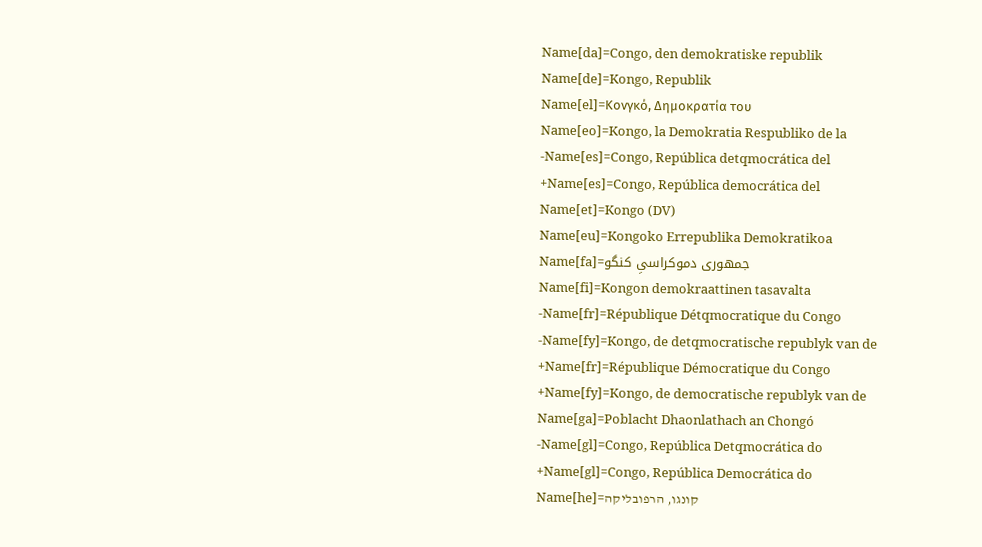Name[da]=Congo, den demokratiske republik
Name[de]=Kongo, Republik
Name[el]=Κονγκό, Δημοκρατία του
Name[eo]=Kongo, la Demokratia Respubliko de la
-Name[es]=Congo, República detqmocrática del
+Name[es]=Congo, República democrática del
Name[et]=Kongo (DV)
Name[eu]=Kongoko Errepublika Demokratikoa
Name[fa]=جمهوری دموکراسیِ کنگو
Name[fi]=Kongon demokraattinen tasavalta
-Name[fr]=République Détqmocratique du Congo
-Name[fy]=Kongo, de detqmocratische republyk van de
+Name[fr]=République Démocratique du Congo
+Name[fy]=Kongo, de democratische republyk van de
Name[ga]=Poblacht Dhaonlathach an Chongó
-Name[gl]=Congo, República Detqmocrática do
+Name[gl]=Congo, República Democrática do
Name[he]=קונגו, הרפובליקה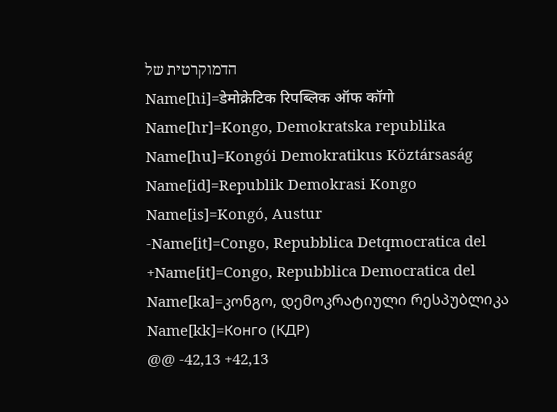הדמוקרטית של
Name[hi]=डेमोक्रेटिक रिपब्लिक ऑफ कॉगो
Name[hr]=Kongo, Demokratska republika
Name[hu]=Kongói Demokratikus Köztársaság
Name[id]=Republik Demokrasi Kongo
Name[is]=Kongó, Austur
-Name[it]=Congo, Repubblica Detqmocratica del
+Name[it]=Congo, Repubblica Democratica del
Name[ka]=კონგო, დემოკრატიული რესპუბლიკა
Name[kk]=Конго (КДР)
@@ -42,13 +42,13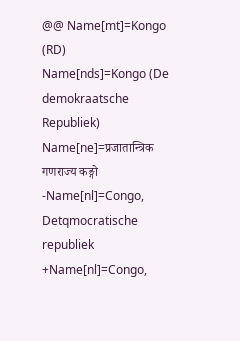@@ Name[mt]=Kongo (RD)
Name[nds]=Kongo (De demokraatsche Republiek)
Name[ne]=प्रजातान्त्रिक गणराज्य कङ्गो
-Name[nl]=Congo, Detqmocratische republiek
+Name[nl]=Congo,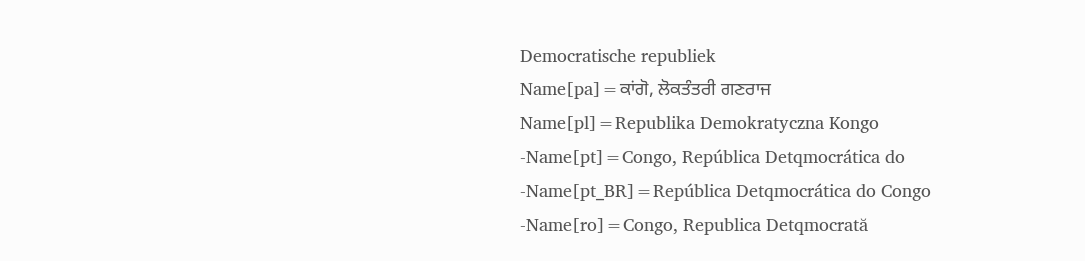Democratische republiek
Name[pa]=ਕਾਂਗੋ, ਲੋਕਤੰਤਰੀ ਗਣਰਾਜ
Name[pl]=Republika Demokratyczna Kongo
-Name[pt]=Congo, República Detqmocrática do
-Name[pt_BR]=República Detqmocrática do Congo
-Name[ro]=Congo, Republica Detqmocrată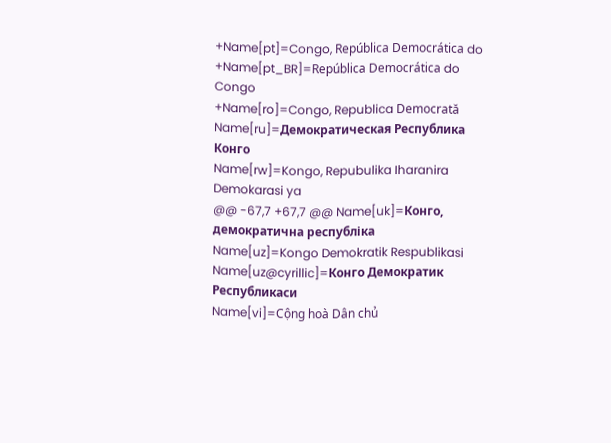+Name[pt]=Congo, República Democrática do
+Name[pt_BR]=República Democrática do Congo
+Name[ro]=Congo, Republica Democrată
Name[ru]=Демократическая Республика Конго
Name[rw]=Kongo, Repubulika Iharanira Demokarasi ya
@@ -67,7 +67,7 @@ Name[uk]=Конго, демократична республіка
Name[uz]=Kongo Demokratik Respublikasi
Name[uz@cyrillic]=Конго Демократик Республикаси
Name[vi]=Cộng hoà Dân chủ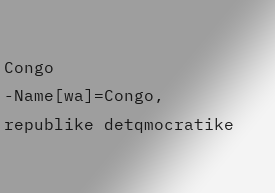Congo
-Name[wa]=Congo, republike detqmocratike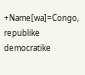+Name[wa]=Congo, republike democratike